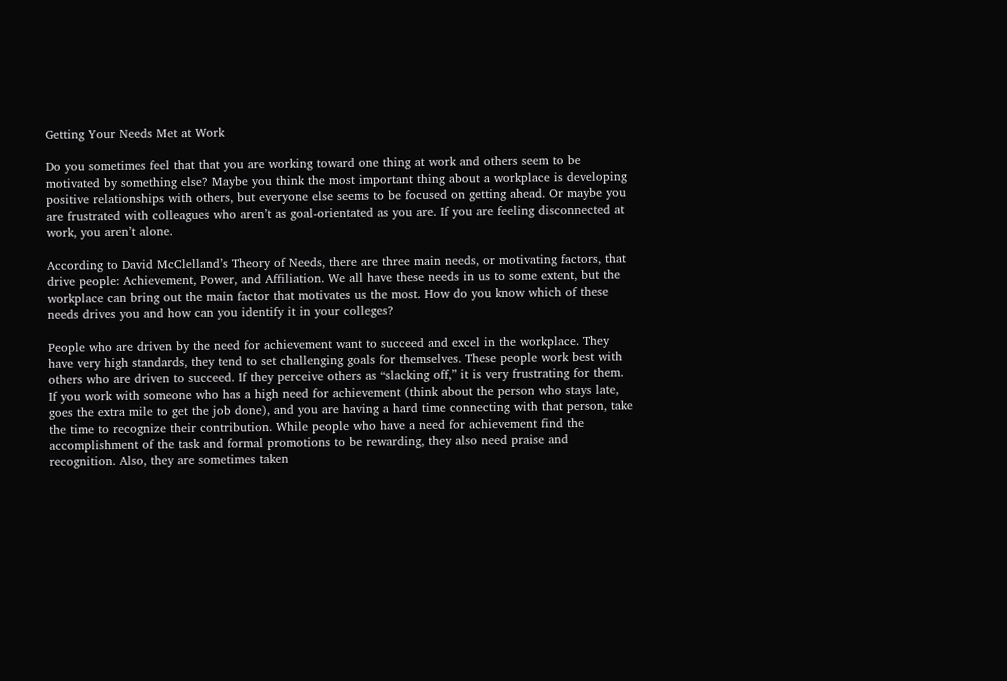Getting Your Needs Met at Work

Do you sometimes feel that that you are working toward one thing at work and others seem to be motivated by something else? Maybe you think the most important thing about a workplace is developing positive relationships with others, but everyone else seems to be focused on getting ahead. Or maybe you are frustrated with colleagues who aren’t as goal-orientated as you are. If you are feeling disconnected at work, you aren’t alone.

According to David McClelland’s Theory of Needs, there are three main needs, or motivating factors, that drive people: Achievement, Power, and Affiliation. We all have these needs in us to some extent, but the workplace can bring out the main factor that motivates us the most. How do you know which of these needs drives you and how can you identify it in your colleges?

People who are driven by the need for achievement want to succeed and excel in the workplace. They have very high standards, they tend to set challenging goals for themselves. These people work best with others who are driven to succeed. If they perceive others as “slacking off,” it is very frustrating for them. If you work with someone who has a high need for achievement (think about the person who stays late, goes the extra mile to get the job done), and you are having a hard time connecting with that person, take the time to recognize their contribution. While people who have a need for achievement find the accomplishment of the task and formal promotions to be rewarding, they also need praise and recognition. Also, they are sometimes taken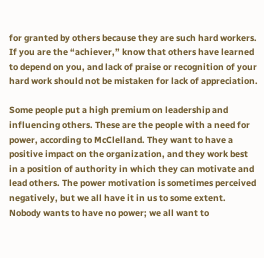for granted by others because they are such hard workers. If you are the “achiever,” know that others have learned to depend on you, and lack of praise or recognition of your hard work should not be mistaken for lack of appreciation.

Some people put a high premium on leadership and influencing others. These are the people with a need for power, according to McClelland. They want to have a positive impact on the organization, and they work best in a position of authority in which they can motivate and lead others. The power motivation is sometimes perceived negatively, but we all have it in us to some extent. Nobody wants to have no power; we all want to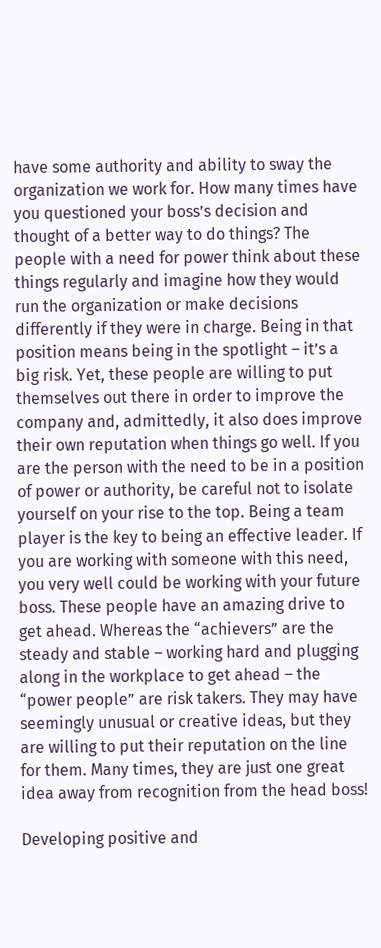have some authority and ability to sway the organization we work for. How many times have you questioned your boss’s decision and thought of a better way to do things? The people with a need for power think about these things regularly and imagine how they would run the organization or make decisions differently if they were in charge. Being in that position means being in the spotlight – it’s a big risk. Yet, these people are willing to put themselves out there in order to improve the company and, admittedly, it also does improve their own reputation when things go well. If you are the person with the need to be in a position of power or authority, be careful not to isolate yourself on your rise to the top. Being a team player is the key to being an effective leader. If you are working with someone with this need, you very well could be working with your future boss. These people have an amazing drive to get ahead. Whereas the “achievers” are the steady and stable – working hard and plugging along in the workplace to get ahead – the “power people” are risk takers. They may have seemingly unusual or creative ideas, but they are willing to put their reputation on the line for them. Many times, they are just one great idea away from recognition from the head boss!

Developing positive and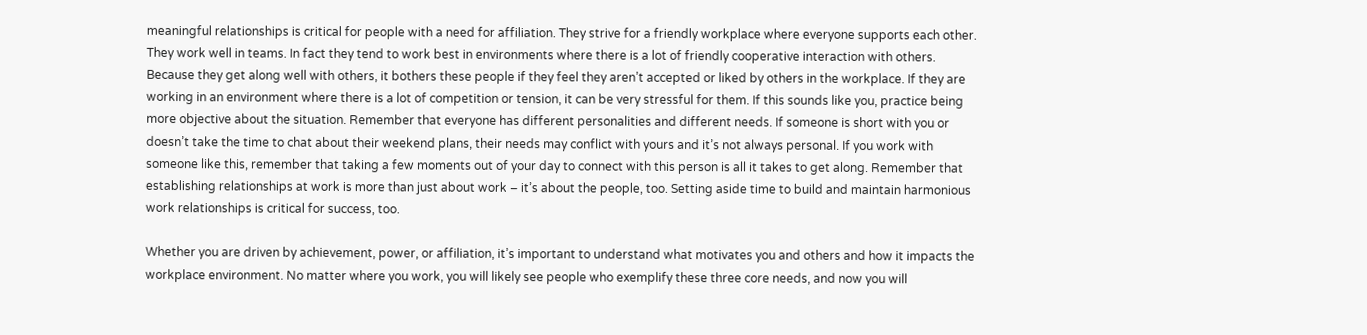meaningful relationships is critical for people with a need for affiliation. They strive for a friendly workplace where everyone supports each other. They work well in teams. In fact they tend to work best in environments where there is a lot of friendly cooperative interaction with others. Because they get along well with others, it bothers these people if they feel they aren’t accepted or liked by others in the workplace. If they are working in an environment where there is a lot of competition or tension, it can be very stressful for them. If this sounds like you, practice being more objective about the situation. Remember that everyone has different personalities and different needs. If someone is short with you or doesn’t take the time to chat about their weekend plans, their needs may conflict with yours and it’s not always personal. If you work with someone like this, remember that taking a few moments out of your day to connect with this person is all it takes to get along. Remember that establishing relationships at work is more than just about work – it’s about the people, too. Setting aside time to build and maintain harmonious work relationships is critical for success, too.

Whether you are driven by achievement, power, or affiliation, it’s important to understand what motivates you and others and how it impacts the workplace environment. No matter where you work, you will likely see people who exemplify these three core needs, and now you will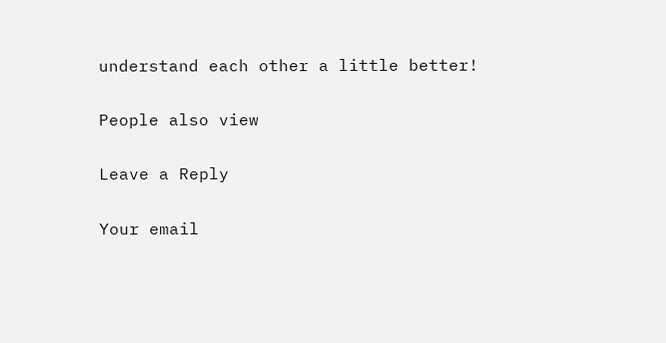understand each other a little better!

People also view

Leave a Reply

Your email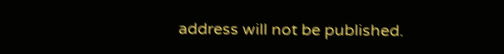address will not be published.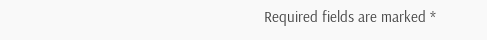Required fields are marked *